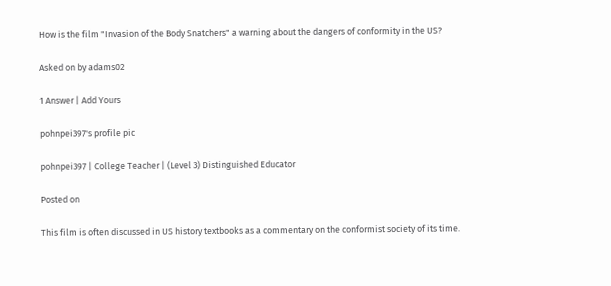How is the film "Invasion of the Body Snatchers" a warning about the dangers of conformity in the US?

Asked on by adams02

1 Answer | Add Yours

pohnpei397's profile pic

pohnpei397 | College Teacher | (Level 3) Distinguished Educator

Posted on

This film is often discussed in US history textbooks as a commentary on the conformist society of its time.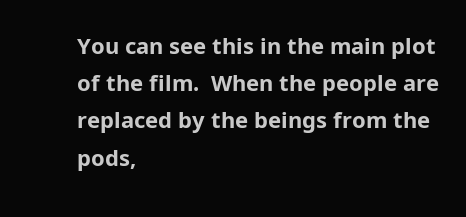You can see this in the main plot of the film.  When the people are replaced by the beings from the pods,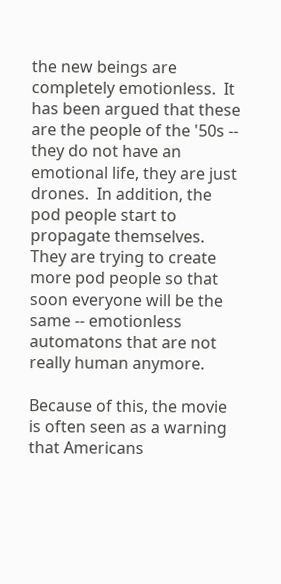the new beings are completely emotionless.  It has been argued that these are the people of the '50s -- they do not have an emotional life, they are just drones.  In addition, the pod people start to propagate themselves.  They are trying to create more pod people so that soon everyone will be the same -- emotionless automatons that are not really human anymore.

Because of this, the movie is often seen as a warning that Americans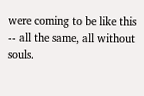were coming to be like this -- all the same, all without souls.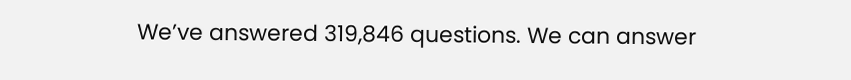We’ve answered 319,846 questions. We can answer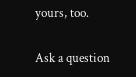yours, too.

Ask a question